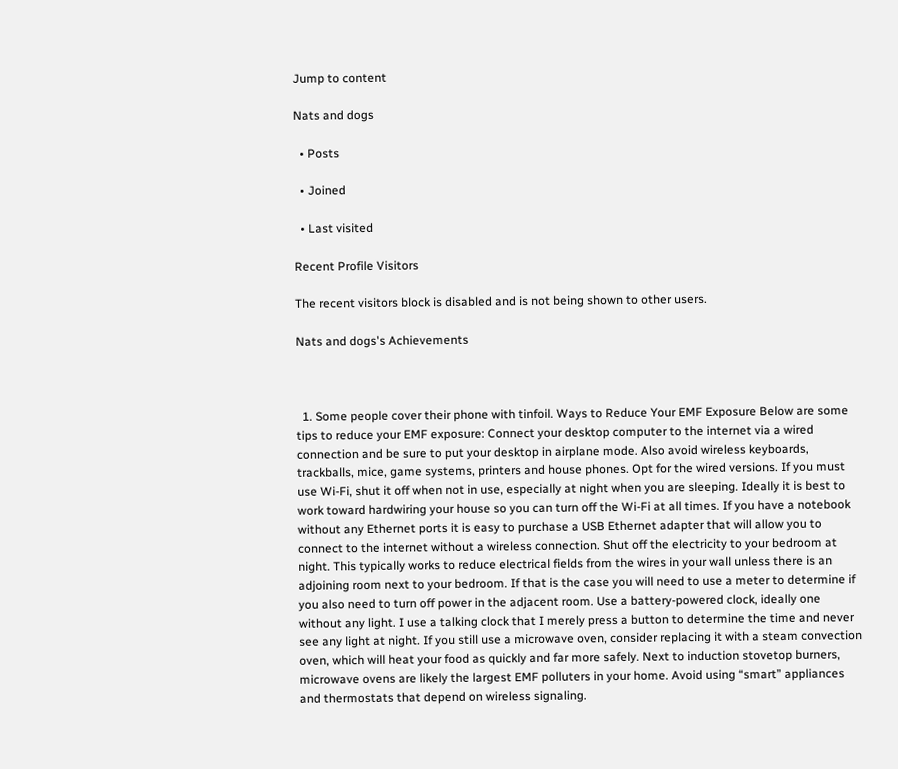Jump to content

Nats and dogs

  • Posts

  • Joined

  • Last visited

Recent Profile Visitors

The recent visitors block is disabled and is not being shown to other users.

Nats and dogs's Achievements



  1. Some people cover their phone with tinfoil. Ways to Reduce Your EMF Exposure Below are some tips to reduce your EMF exposure: Connect your desktop computer to the internet via a wired connection and be sure to put your desktop in airplane mode. Also avoid wireless keyboards, trackballs, mice, game systems, printers and house phones. Opt for the wired versions. If you must use Wi-Fi, shut it off when not in use, especially at night when you are sleeping. Ideally it is best to work toward hardwiring your house so you can turn off the Wi-Fi at all times. If you have a notebook without any Ethernet ports it is easy to purchase a USB Ethernet adapter that will allow you to connect to the internet without a wireless connection. Shut off the electricity to your bedroom at night. This typically works to reduce electrical fields from the wires in your wall unless there is an adjoining room next to your bedroom. If that is the case you will need to use a meter to determine if you also need to turn off power in the adjacent room. Use a battery-powered clock, ideally one without any light. I use a talking clock that I merely press a button to determine the time and never see any light at night. If you still use a microwave oven, consider replacing it with a steam convection oven, which will heat your food as quickly and far more safely. Next to induction stovetop burners, microwave ovens are likely the largest EMF polluters in your home. Avoid using “smart” appliances and thermostats that depend on wireless signaling.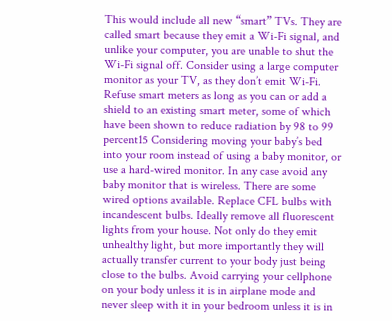This would include all new “smart” TVs. They are called smart because they emit a Wi-Fi signal, and unlike your computer, you are unable to shut the Wi-Fi signal off. Consider using a large computer monitor as your TV, as they don’t emit Wi-Fi. Refuse smart meters as long as you can or add a shield to an existing smart meter, some of which have been shown to reduce radiation by 98 to 99 percent15 Considering moving your baby’s bed into your room instead of using a baby monitor, or use a hard-wired monitor. In any case avoid any baby monitor that is wireless. There are some wired options available. Replace CFL bulbs with incandescent bulbs. Ideally remove all fluorescent lights from your house. Not only do they emit unhealthy light, but more importantly they will actually transfer current to your body just being close to the bulbs. Avoid carrying your cellphone on your body unless it is in airplane mode and never sleep with it in your bedroom unless it is in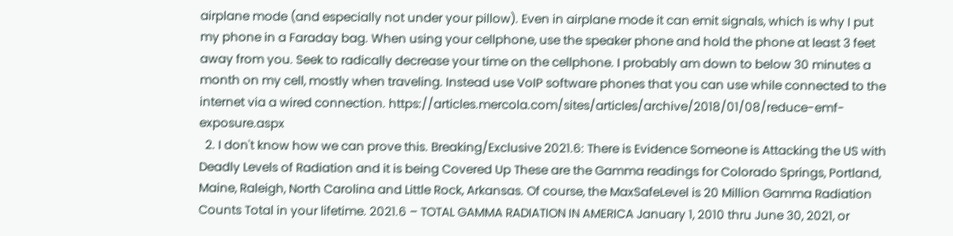airplane mode (and especially not under your pillow). Even in airplane mode it can emit signals, which is why I put my phone in a Faraday bag. When using your cellphone, use the speaker phone and hold the phone at least 3 feet away from you. Seek to radically decrease your time on the cellphone. I probably am down to below 30 minutes a month on my cell, mostly when traveling. Instead use VoIP software phones that you can use while connected to the internet via a wired connection. https://articles.mercola.com/sites/articles/archive/2018/01/08/reduce-emf-exposure.aspx
  2. I don't know how we can prove this. Breaking/Exclusive 2021.6: There is Evidence Someone is Attacking the US with Deadly Levels of Radiation and it is being Covered Up These are the Gamma readings for Colorado Springs, Portland, Maine, Raleigh, North Carolina and Little Rock, Arkansas. Of course, the MaxSafeLevel is 20 Million Gamma Radiation Counts Total in your lifetime. 2021.6 – TOTAL GAMMA RADIATION IN AMERICA January 1, 2010 thru June 30, 2021, or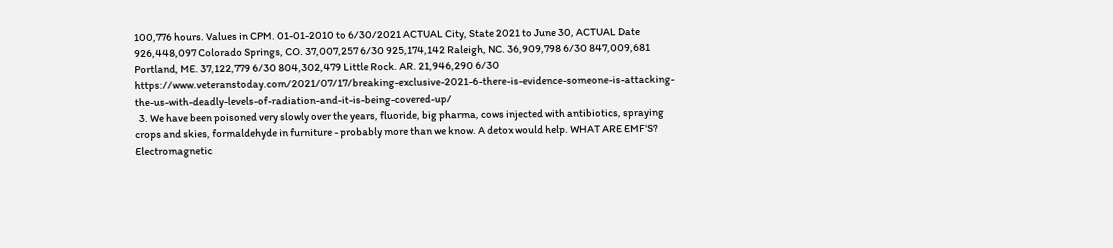100,776 hours. Values in CPM. 01-01-2010 to 6/30/2021 ACTUAL City, State 2021 to June 30, ACTUAL Date 926,448,097 Colorado Springs, CO. 37,007,257 6/30 925,174,142 Raleigh, NC. 36,909,798 6/30 847,009,681 Portland, ME. 37,122,779 6/30 804,302,479 Little Rock. AR. 21,946,290 6/30 https://www.veteranstoday.com/2021/07/17/breaking-exclusive-2021-6-there-is-evidence-someone-is-attacking-the-us-with-deadly-levels-of-radiation-and-it-is-being-covered-up/
  3. We have been poisoned very slowly over the years, fluoride, big pharma, cows injected with antibiotics, spraying crops and skies, formaldehyde in furniture - probably more than we know. A detox would help. WHAT ARE EMF'S? Electromagnetic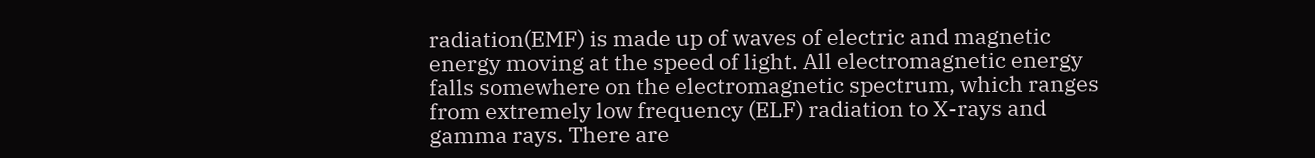radiation(EMF) is made up of waves of electric and magnetic energy moving at the speed of light. All electromagnetic energy falls somewhere on the electromagnetic spectrum, which ranges from extremely low frequency (ELF) radiation to X-rays and gamma rays. There are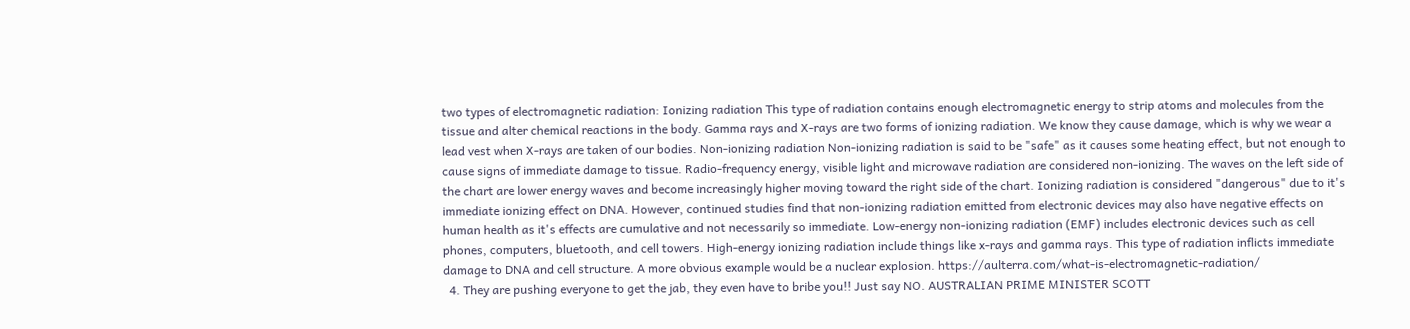two types of electromagnetic radiation: Ionizing radiation This type of radiation contains enough electromagnetic energy to strip atoms and molecules from the tissue and alter chemical reactions in the body. Gamma rays and X-rays are two forms of ionizing radiation. We know they cause damage, which is why we wear a lead vest when X-rays are taken of our bodies. Non-ionizing radiation Non-ionizing radiation is said to be "safe" as it causes some heating effect, but not enough to cause signs of immediate damage to tissue. Radio-frequency energy, visible light and microwave radiation are considered non-ionizing. The waves on the left side of the chart are lower energy waves and become increasingly higher moving toward the right side of the chart. Ionizing radiation is considered "dangerous" due to it's immediate ionizing effect on DNA. However, continued studies find that non-ionizing radiation emitted from electronic devices may also have negative effects on human health as it's effects are cumulative and not necessarily so immediate. Low-energy non-ionizing radiation (EMF) includes electronic devices such as cell phones, computers, bluetooth, and cell towers. High-energy ionizing radiation include things like x-rays and gamma rays. This type of radiation inflicts immediate damage to DNA and cell structure. A more obvious example would be a nuclear explosion. https://aulterra.com/what-is-electromagnetic-radiation/
  4. They are pushing everyone to get the jab, they even have to bribe you!! Just say NO. AUSTRALIAN PRIME MINISTER SCOTT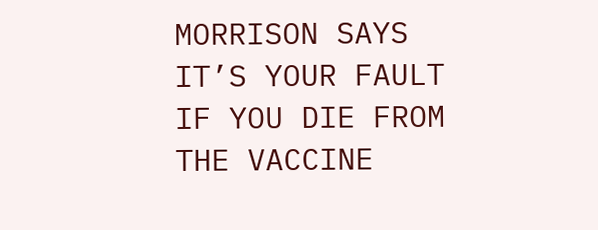MORRISON SAYS IT’S YOUR FAULT IF YOU DIE FROM THE VACCINE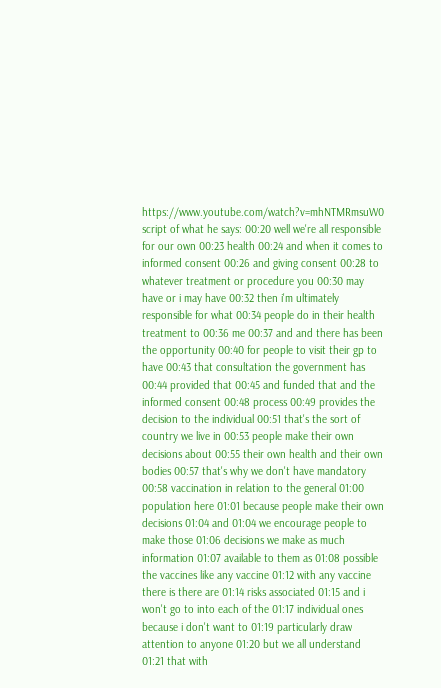https://www.youtube.com/watch?v=mhNTMRmsuW0 script of what he says: 00:20 well we're all responsible for our own 00:23 health 00:24 and when it comes to informed consent 00:26 and giving consent 00:28 to whatever treatment or procedure you 00:30 may have or i may have 00:32 then i'm ultimately responsible for what 00:34 people do in their health treatment to 00:36 me 00:37 and and there has been the opportunity 00:40 for people to visit their gp to have 00:43 that consultation the government has 00:44 provided that 00:45 and funded that and the informed consent 00:48 process 00:49 provides the decision to the individual 00:51 that's the sort of country we live in 00:53 people make their own decisions about 00:55 their own health and their own bodies 00:57 that's why we don't have mandatory 00:58 vaccination in relation to the general 01:00 population here 01:01 because people make their own decisions 01:04 and 01:04 we encourage people to make those 01:06 decisions we make as much information 01:07 available to them as 01:08 possible the vaccines like any vaccine 01:12 with any vaccine there is there are 01:14 risks associated 01:15 and i won't go to into each of the 01:17 individual ones because i don't want to 01:19 particularly draw attention to anyone 01:20 but we all understand 01:21 that with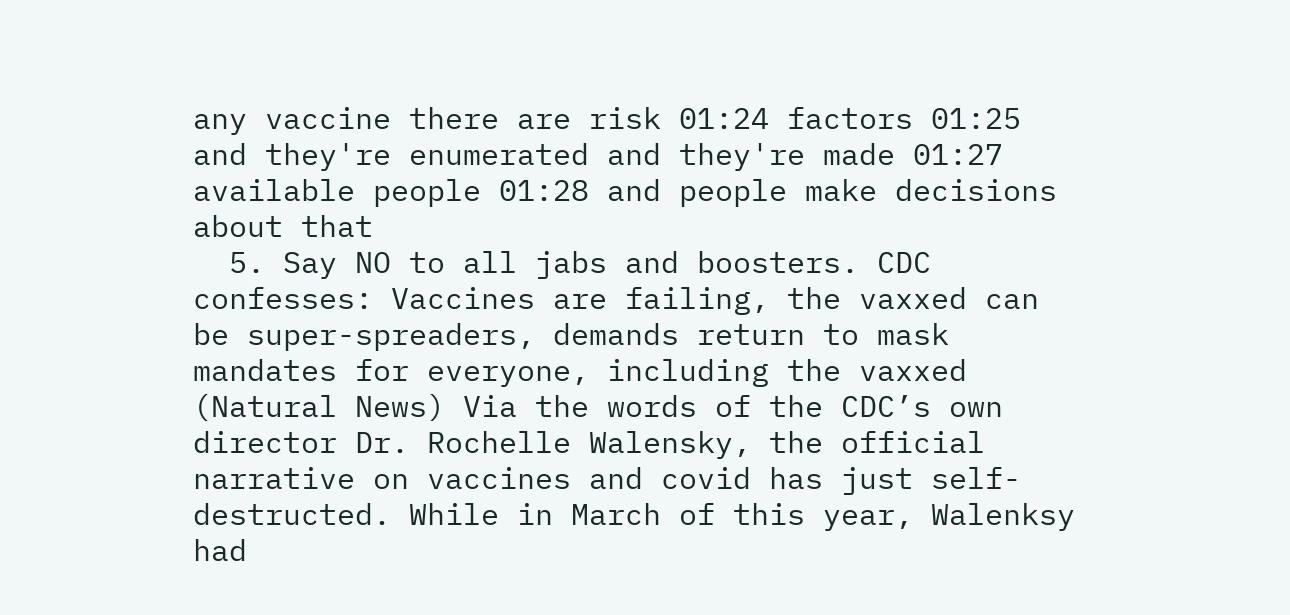any vaccine there are risk 01:24 factors 01:25 and they're enumerated and they're made 01:27 available people 01:28 and people make decisions about that
  5. Say NO to all jabs and boosters. CDC confesses: Vaccines are failing, the vaxxed can be super-spreaders, demands return to mask mandates for everyone, including the vaxxed (Natural News) Via the words of the CDC’s own director Dr. Rochelle Walensky, the official narrative on vaccines and covid has just self-destructed. While in March of this year, Walenksy had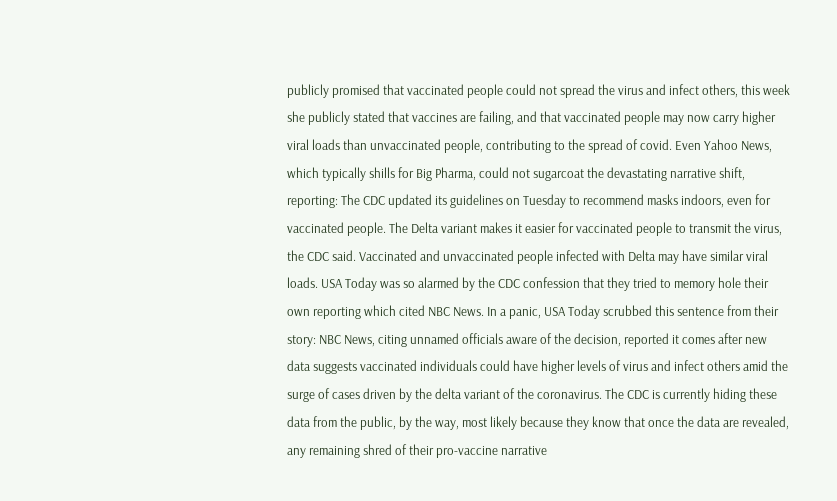publicly promised that vaccinated people could not spread the virus and infect others, this week she publicly stated that vaccines are failing, and that vaccinated people may now carry higher viral loads than unvaccinated people, contributing to the spread of covid. Even Yahoo News, which typically shills for Big Pharma, could not sugarcoat the devastating narrative shift, reporting: The CDC updated its guidelines on Tuesday to recommend masks indoors, even for vaccinated people. The Delta variant makes it easier for vaccinated people to transmit the virus, the CDC said. Vaccinated and unvaccinated people infected with Delta may have similar viral loads. USA Today was so alarmed by the CDC confession that they tried to memory hole their own reporting which cited NBC News. In a panic, USA Today scrubbed this sentence from their story: NBC News, citing unnamed officials aware of the decision, reported it comes after new data suggests vaccinated individuals could have higher levels of virus and infect others amid the surge of cases driven by the delta variant of the coronavirus. The CDC is currently hiding these data from the public, by the way, most likely because they know that once the data are revealed, any remaining shred of their pro-vaccine narrative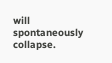will spontaneously collapse.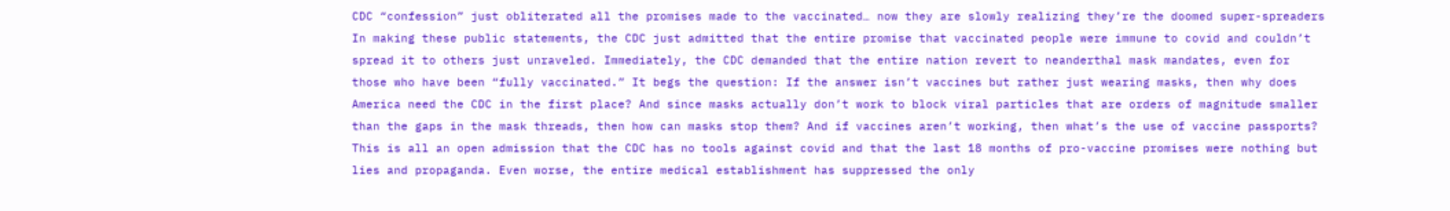CDC “confession” just obliterated all the promises made to the vaccinated… now they are slowly realizing they’re the doomed super-spreaders In making these public statements, the CDC just admitted that the entire promise that vaccinated people were immune to covid and couldn’t spread it to others just unraveled. Immediately, the CDC demanded that the entire nation revert to neanderthal mask mandates, even for those who have been “fully vaccinated.” It begs the question: If the answer isn’t vaccines but rather just wearing masks, then why does America need the CDC in the first place? And since masks actually don’t work to block viral particles that are orders of magnitude smaller than the gaps in the mask threads, then how can masks stop them? And if vaccines aren’t working, then what’s the use of vaccine passports? This is all an open admission that the CDC has no tools against covid and that the last 18 months of pro-vaccine promises were nothing but lies and propaganda. Even worse, the entire medical establishment has suppressed the only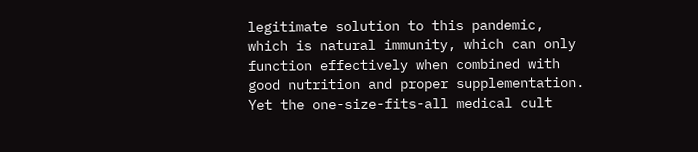legitimate solution to this pandemic, which is natural immunity, which can only function effectively when combined with good nutrition and proper supplementation. Yet the one-size-fits-all medical cult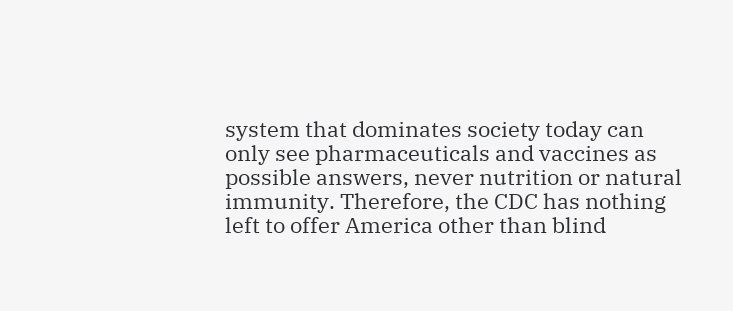system that dominates society today can only see pharmaceuticals and vaccines as possible answers, never nutrition or natural immunity. Therefore, the CDC has nothing left to offer America other than blind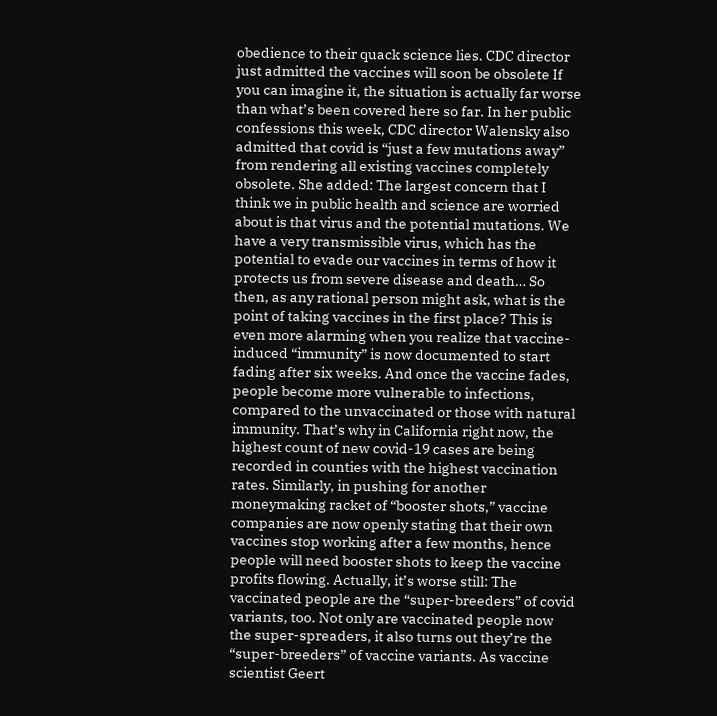obedience to their quack science lies. CDC director just admitted the vaccines will soon be obsolete If you can imagine it, the situation is actually far worse than what’s been covered here so far. In her public confessions this week, CDC director Walensky also admitted that covid is “just a few mutations away” from rendering all existing vaccines completely obsolete. She added: The largest concern that I think we in public health and science are worried about is that virus and the potential mutations. We have a very transmissible virus, which has the potential to evade our vaccines in terms of how it protects us from severe disease and death… So then, as any rational person might ask, what is the point of taking vaccines in the first place? This is even more alarming when you realize that vaccine-induced “immunity” is now documented to start fading after six weeks. And once the vaccine fades, people become more vulnerable to infections, compared to the unvaccinated or those with natural immunity. That’s why in California right now, the highest count of new covid-19 cases are being recorded in counties with the highest vaccination rates. Similarly, in pushing for another moneymaking racket of “booster shots,” vaccine companies are now openly stating that their own vaccines stop working after a few months, hence people will need booster shots to keep the vaccine profits flowing. Actually, it’s worse still: The vaccinated people are the “super-breeders” of covid variants, too. Not only are vaccinated people now the super-spreaders, it also turns out they’re the “super-breeders” of vaccine variants. As vaccine scientist Geert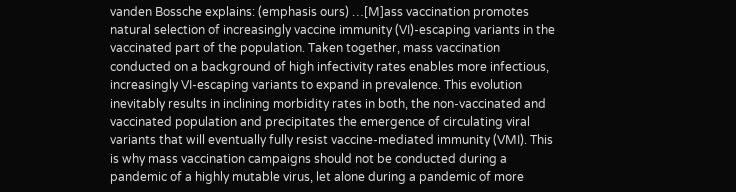vanden Bossche explains: (emphasis ours) …[M]ass vaccination promotes natural selection of increasingly vaccine immunity (VI)-escaping variants in the vaccinated part of the population. Taken together, mass vaccination conducted on a background of high infectivity rates enables more infectious, increasingly VI-escaping variants to expand in prevalence. This evolution inevitably results in inclining morbidity rates in both, the non-vaccinated and vaccinated population and precipitates the emergence of circulating viral variants that will eventually fully resist vaccine-mediated immunity (VMI). This is why mass vaccination campaigns should not be conducted during a pandemic of a highly mutable virus, let alone during a pandemic of more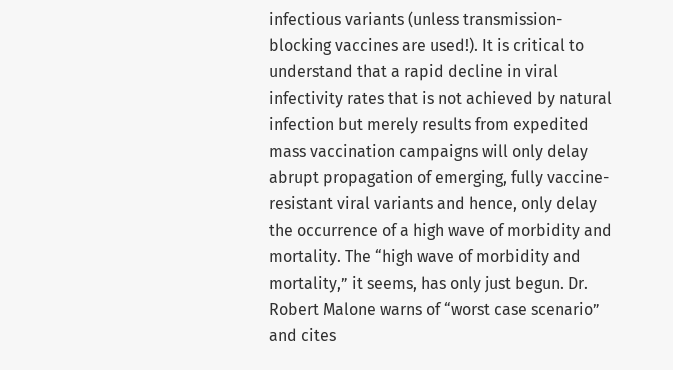infectious variants (unless transmission-blocking vaccines are used!). It is critical to understand that a rapid decline in viral infectivity rates that is not achieved by natural infection but merely results from expedited mass vaccination campaigns will only delay abrupt propagation of emerging, fully vaccine-resistant viral variants and hence, only delay the occurrence of a high wave of morbidity and mortality. The “high wave of morbidity and mortality,” it seems, has only just begun. Dr. Robert Malone warns of “worst case scenario” and cites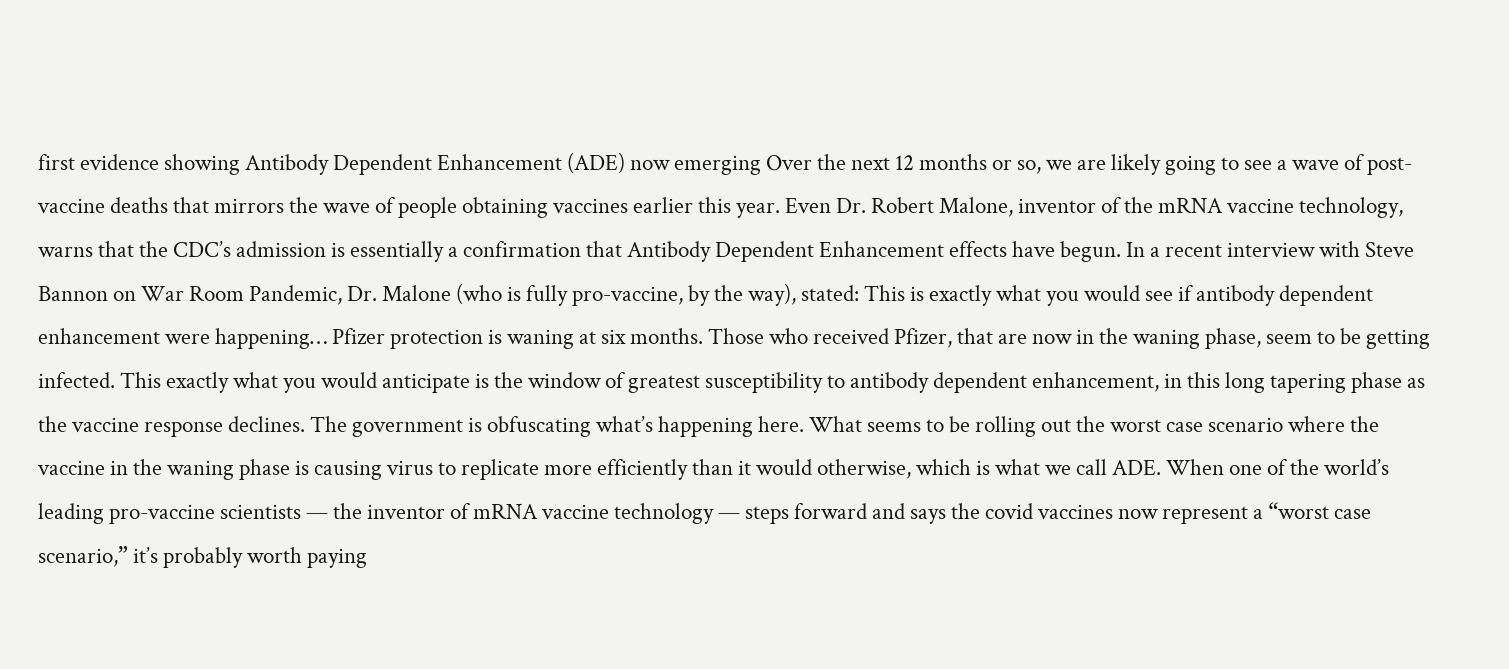first evidence showing Antibody Dependent Enhancement (ADE) now emerging Over the next 12 months or so, we are likely going to see a wave of post-vaccine deaths that mirrors the wave of people obtaining vaccines earlier this year. Even Dr. Robert Malone, inventor of the mRNA vaccine technology, warns that the CDC’s admission is essentially a confirmation that Antibody Dependent Enhancement effects have begun. In a recent interview with Steve Bannon on War Room Pandemic, Dr. Malone (who is fully pro-vaccine, by the way), stated: This is exactly what you would see if antibody dependent enhancement were happening… Pfizer protection is waning at six months. Those who received Pfizer, that are now in the waning phase, seem to be getting infected. This exactly what you would anticipate is the window of greatest susceptibility to antibody dependent enhancement, in this long tapering phase as the vaccine response declines. The government is obfuscating what’s happening here. What seems to be rolling out the worst case scenario where the vaccine in the waning phase is causing virus to replicate more efficiently than it would otherwise, which is what we call ADE. When one of the world’s leading pro-vaccine scientists — the inventor of mRNA vaccine technology — steps forward and says the covid vaccines now represent a “worst case scenario,” it’s probably worth paying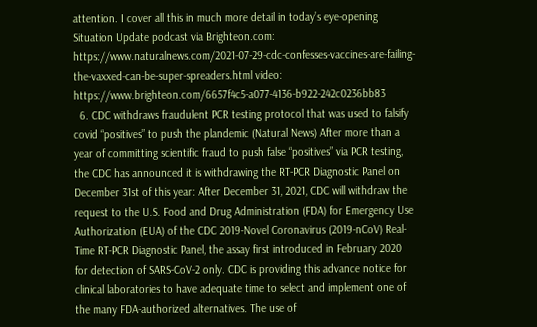attention. I cover all this in much more detail in today’s eye-opening Situation Update podcast via Brighteon.com: https://www.naturalnews.com/2021-07-29-cdc-confesses-vaccines-are-failing-the-vaxxed-can-be-super-spreaders.html video: https://www.brighteon.com/6657f4c5-a077-4136-b922-242c0236bb83
  6. CDC withdraws fraudulent PCR testing protocol that was used to falsify covid “positives” to push the plandemic (Natural News) After more than a year of committing scientific fraud to push false “positives” via PCR testing, the CDC has announced it is withdrawing the RT-PCR Diagnostic Panel on December 31st of this year: After December 31, 2021, CDC will withdraw the request to the U.S. Food and Drug Administration (FDA) for Emergency Use Authorization (EUA) of the CDC 2019-Novel Coronavirus (2019-nCoV) Real-Time RT-PCR Diagnostic Panel, the assay first introduced in February 2020 for detection of SARS-CoV-2 only. CDC is providing this advance notice for clinical laboratories to have adequate time to select and implement one of the many FDA-authorized alternatives. The use of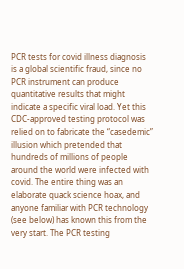PCR tests for covid illness diagnosis is a global scientific fraud, since no PCR instrument can produce quantitative results that might indicate a specific viral load. Yet this CDC-approved testing protocol was relied on to fabricate the “casedemic” illusion which pretended that hundreds of millions of people around the world were infected with covid. The entire thing was an elaborate quack science hoax, and anyone familiar with PCR technology (see below) has known this from the very start. The PCR testing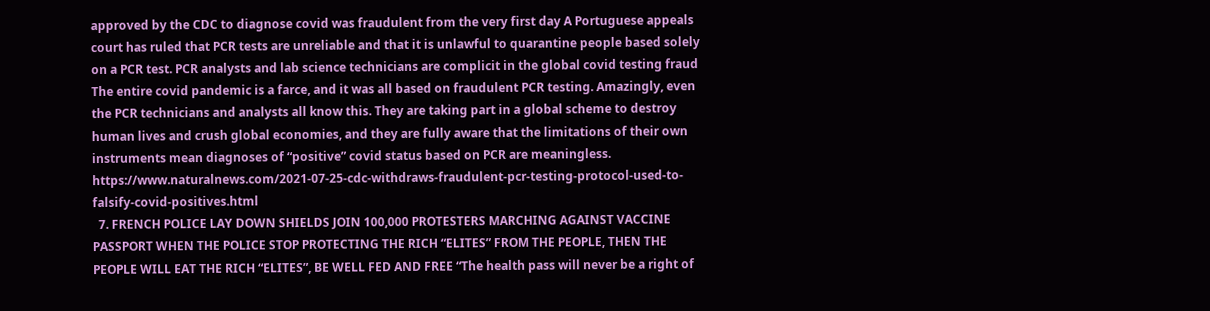approved by the CDC to diagnose covid was fraudulent from the very first day A Portuguese appeals court has ruled that PCR tests are unreliable and that it is unlawful to quarantine people based solely on a PCR test. PCR analysts and lab science technicians are complicit in the global covid testing fraud The entire covid pandemic is a farce, and it was all based on fraudulent PCR testing. Amazingly, even the PCR technicians and analysts all know this. They are taking part in a global scheme to destroy human lives and crush global economies, and they are fully aware that the limitations of their own instruments mean diagnoses of “positive” covid status based on PCR are meaningless. https://www.naturalnews.com/2021-07-25-cdc-withdraws-fraudulent-pcr-testing-protocol-used-to-falsify-covid-positives.html
  7. FRENCH POLICE LAY DOWN SHIELDS JOIN 100,000 PROTESTERS MARCHING AGAINST VACCINE PASSPORT WHEN THE POLICE STOP PROTECTING THE RICH “ELITES” FROM THE PEOPLE, THEN THE PEOPLE WILL EAT THE RICH “ELITES”, BE WELL FED AND FREE “The health pass will never be a right of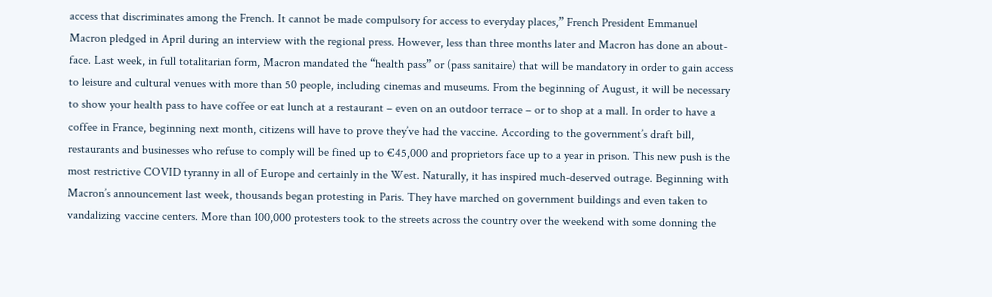access that discriminates among the French. It cannot be made compulsory for access to everyday places,” French President Emmanuel Macron pledged in April during an interview with the regional press. However, less than three months later and Macron has done an about-face. Last week, in full totalitarian form, Macron mandated the “health pass” or (pass sanitaire) that will be mandatory in order to gain access to leisure and cultural venues with more than 50 people, including cinemas and museums. From the beginning of August, it will be necessary to show your health pass to have coffee or eat lunch at a restaurant – even on an outdoor terrace – or to shop at a mall. In order to have a coffee in France, beginning next month, citizens will have to prove they’ve had the vaccine. According to the government’s draft bill, restaurants and businesses who refuse to comply will be fined up to €45,000 and proprietors face up to a year in prison. This new push is the most restrictive COVID tyranny in all of Europe and certainly in the West. Naturally, it has inspired much-deserved outrage. Beginning with Macron’s announcement last week, thousands began protesting in Paris. They have marched on government buildings and even taken to vandalizing vaccine centers. More than 100,000 protesters took to the streets across the country over the weekend with some donning the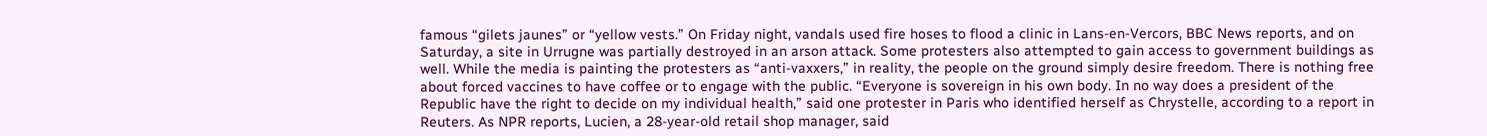famous “gilets jaunes” or “yellow vests.” On Friday night, vandals used fire hoses to flood a clinic in Lans-en-Vercors, BBC News reports, and on Saturday, a site in Urrugne was partially destroyed in an arson attack. Some protesters also attempted to gain access to government buildings as well. While the media is painting the protesters as “anti-vaxxers,” in reality, the people on the ground simply desire freedom. There is nothing free about forced vaccines to have coffee or to engage with the public. “Everyone is sovereign in his own body. In no way does a president of the Republic have the right to decide on my individual health,” said one protester in Paris who identified herself as Chrystelle, according to a report in Reuters. As NPR reports, Lucien, a 28-year-old retail shop manager, said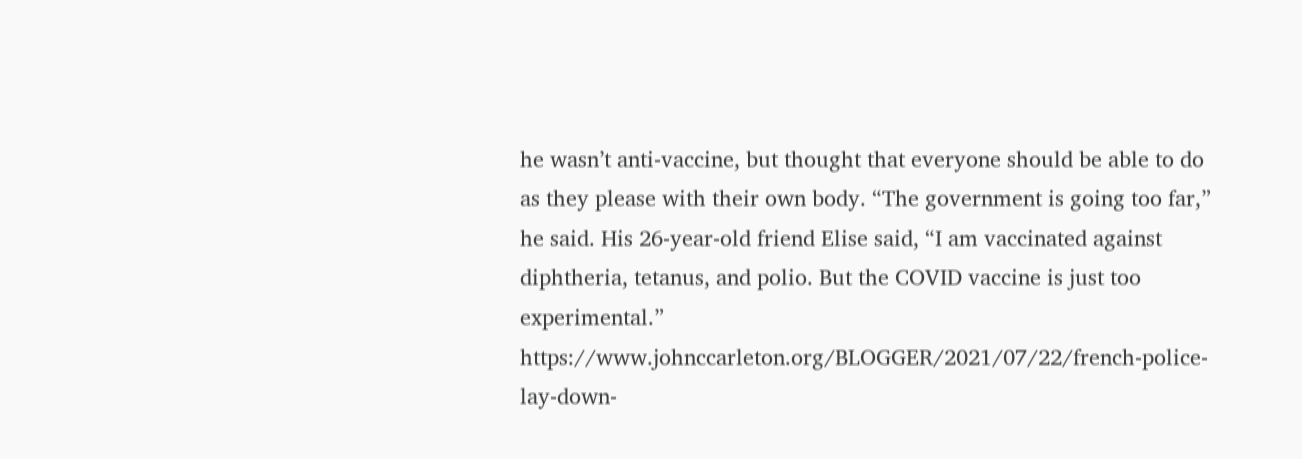he wasn’t anti-vaccine, but thought that everyone should be able to do as they please with their own body. “The government is going too far,” he said. His 26-year-old friend Elise said, “I am vaccinated against diphtheria, tetanus, and polio. But the COVID vaccine is just too experimental.” https://www.johnccarleton.org/BLOGGER/2021/07/22/french-police-lay-down-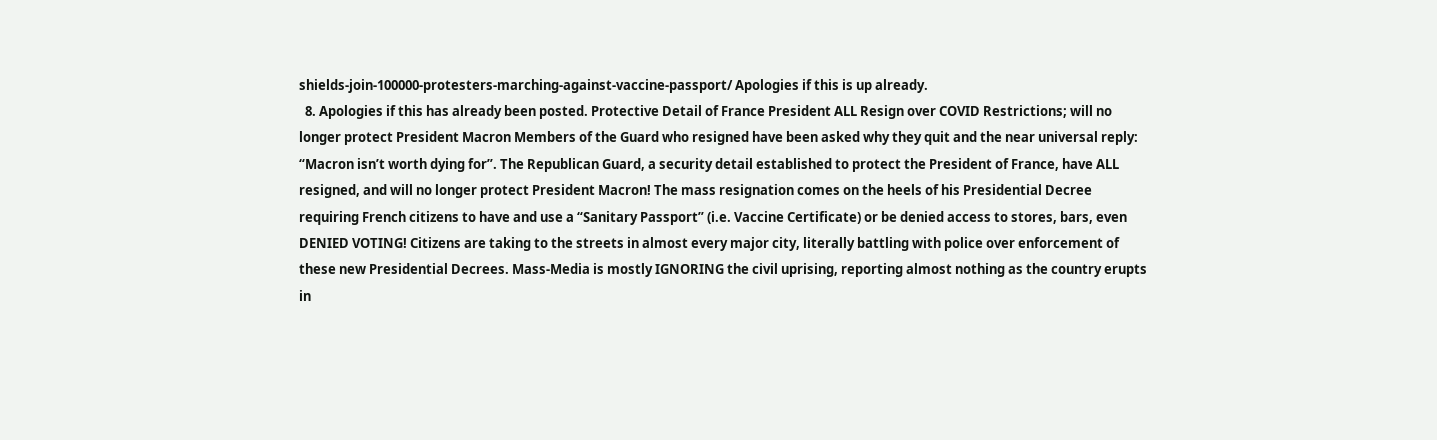shields-join-100000-protesters-marching-against-vaccine-passport/ Apologies if this is up already.
  8. Apologies if this has already been posted. Protective Detail of France President ALL Resign over COVID Restrictions; will no longer protect President Macron Members of the Guard who resigned have been asked why they quit and the near universal reply: “Macron isn’t worth dying for”. The Republican Guard, a security detail established to protect the President of France, have ALL resigned, and will no longer protect President Macron! The mass resignation comes on the heels of his Presidential Decree requiring French citizens to have and use a “Sanitary Passport” (i.e. Vaccine Certificate) or be denied access to stores, bars, even DENIED VOTING! Citizens are taking to the streets in almost every major city, literally battling with police over enforcement of these new Presidential Decrees. Mass-Media is mostly IGNORING the civil uprising, reporting almost nothing as the country erupts in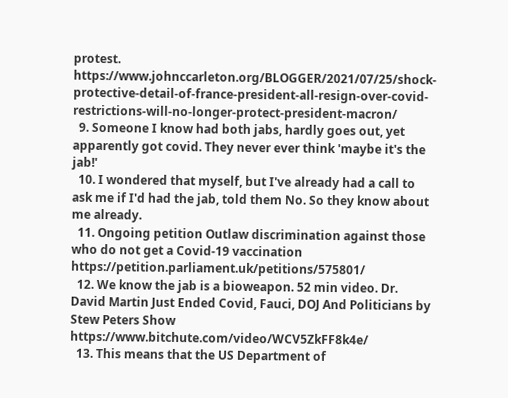protest. https://www.johnccarleton.org/BLOGGER/2021/07/25/shock-protective-detail-of-france-president-all-resign-over-covid-restrictions-will-no-longer-protect-president-macron/
  9. Someone I know had both jabs, hardly goes out, yet apparently got covid. They never ever think 'maybe it's the jab!'
  10. I wondered that myself, but I've already had a call to ask me if I'd had the jab, told them No. So they know about me already.
  11. Ongoing petition Outlaw discrimination against those who do not get a Covid-19 vaccination https://petition.parliament.uk/petitions/575801/
  12. We know the jab is a bioweapon. 52 min video. Dr. David Martin Just Ended Covid, Fauci, DOJ And Politicians by Stew Peters Show https://www.bitchute.com/video/WCV5ZkFF8k4e/
  13. This means that the US Department of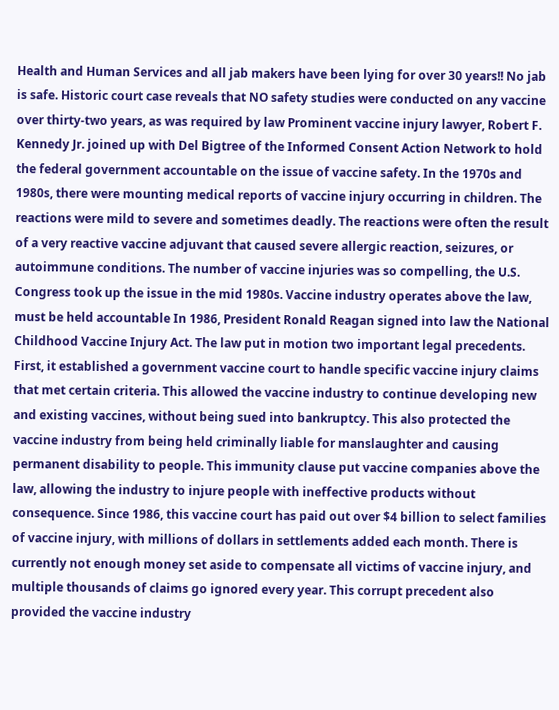Health and Human Services and all jab makers have been lying for over 30 years!! No jab is safe. Historic court case reveals that NO safety studies were conducted on any vaccine over thirty-two years, as was required by law Prominent vaccine injury lawyer, Robert F. Kennedy Jr. joined up with Del Bigtree of the Informed Consent Action Network to hold the federal government accountable on the issue of vaccine safety. In the 1970s and 1980s, there were mounting medical reports of vaccine injury occurring in children. The reactions were mild to severe and sometimes deadly. The reactions were often the result of a very reactive vaccine adjuvant that caused severe allergic reaction, seizures, or autoimmune conditions. The number of vaccine injuries was so compelling, the U.S. Congress took up the issue in the mid 1980s. Vaccine industry operates above the law, must be held accountable In 1986, President Ronald Reagan signed into law the National Childhood Vaccine Injury Act. The law put in motion two important legal precedents. First, it established a government vaccine court to handle specific vaccine injury claims that met certain criteria. This allowed the vaccine industry to continue developing new and existing vaccines, without being sued into bankruptcy. This also protected the vaccine industry from being held criminally liable for manslaughter and causing permanent disability to people. This immunity clause put vaccine companies above the law, allowing the industry to injure people with ineffective products without consequence. Since 1986, this vaccine court has paid out over $4 billion to select families of vaccine injury, with millions of dollars in settlements added each month. There is currently not enough money set aside to compensate all victims of vaccine injury, and multiple thousands of claims go ignored every year. This corrupt precedent also provided the vaccine industry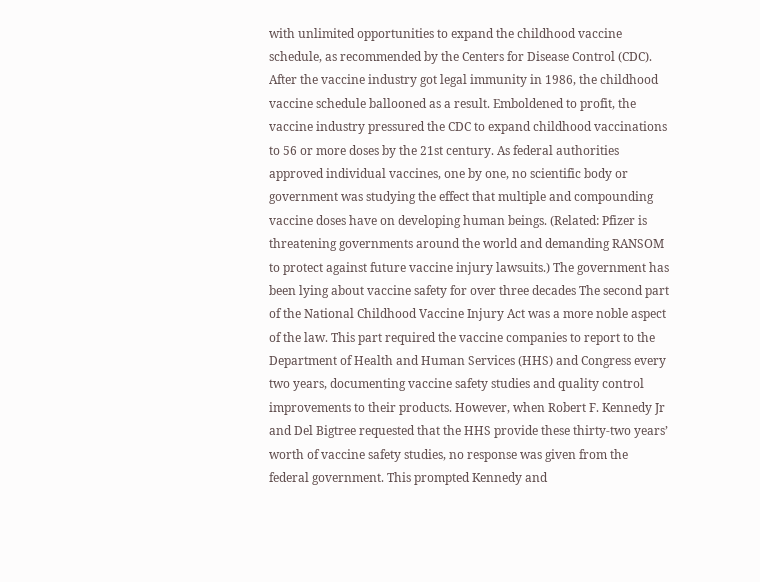with unlimited opportunities to expand the childhood vaccine schedule, as recommended by the Centers for Disease Control (CDC). After the vaccine industry got legal immunity in 1986, the childhood vaccine schedule ballooned as a result. Emboldened to profit, the vaccine industry pressured the CDC to expand childhood vaccinations to 56 or more doses by the 21st century. As federal authorities approved individual vaccines, one by one, no scientific body or government was studying the effect that multiple and compounding vaccine doses have on developing human beings. (Related: Pfizer is threatening governments around the world and demanding RANSOM to protect against future vaccine injury lawsuits.) The government has been lying about vaccine safety for over three decades The second part of the National Childhood Vaccine Injury Act was a more noble aspect of the law. This part required the vaccine companies to report to the Department of Health and Human Services (HHS) and Congress every two years, documenting vaccine safety studies and quality control improvements to their products. However, when Robert F. Kennedy Jr and Del Bigtree requested that the HHS provide these thirty-two years’ worth of vaccine safety studies, no response was given from the federal government. This prompted Kennedy and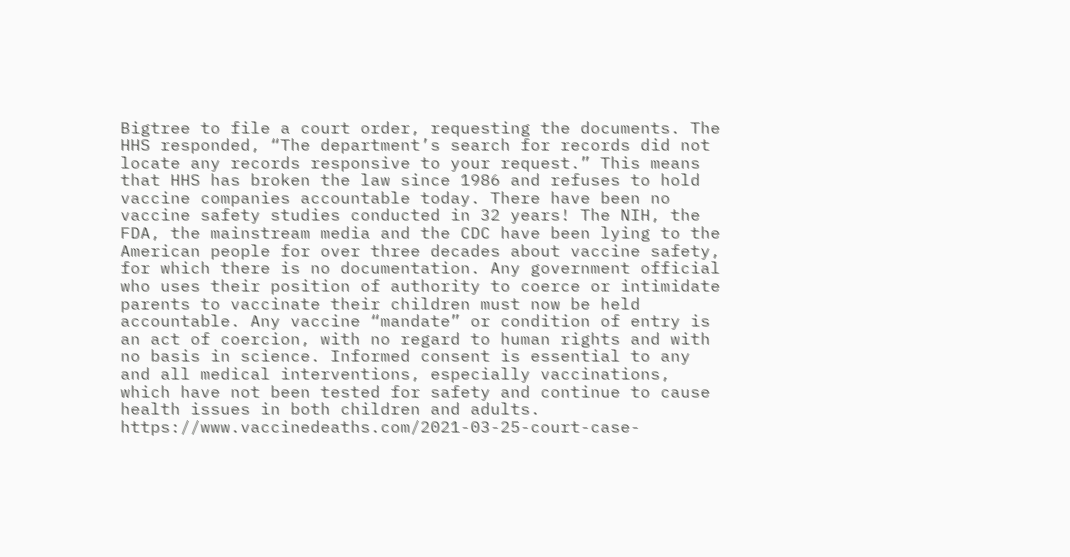Bigtree to file a court order, requesting the documents. The HHS responded, “The department’s search for records did not locate any records responsive to your request.” This means that HHS has broken the law since 1986 and refuses to hold vaccine companies accountable today. There have been no vaccine safety studies conducted in 32 years! The NIH, the FDA, the mainstream media and the CDC have been lying to the American people for over three decades about vaccine safety, for which there is no documentation. Any government official who uses their position of authority to coerce or intimidate parents to vaccinate their children must now be held accountable. Any vaccine “mandate” or condition of entry is an act of coercion, with no regard to human rights and with no basis in science. Informed consent is essential to any and all medical interventions, especially vaccinations, which have not been tested for safety and continue to cause health issues in both children and adults. https://www.vaccinedeaths.com/2021-03-25-court-case-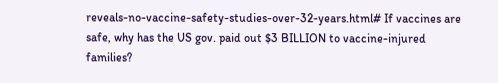reveals-no-vaccine-safety-studies-over-32-years.html# If vaccines are safe, why has the US gov. paid out $3 BILLION to vaccine-injured families?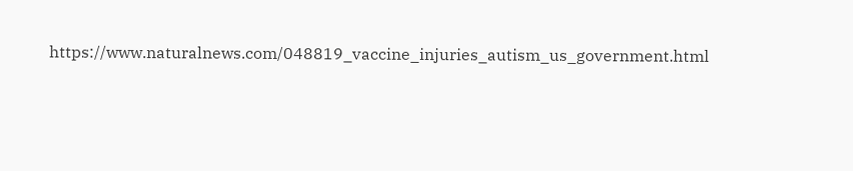https://www.naturalnews.com/048819_vaccine_injuries_autism_us_government.html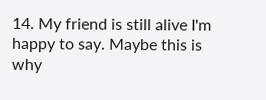14. My friend is still alive I'm happy to say. Maybe this is why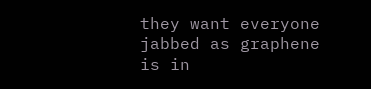they want everyone jabbed as graphene is in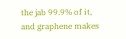the jab 99.9% of it, and graphene makes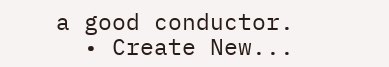a good conductor.
  • Create New...